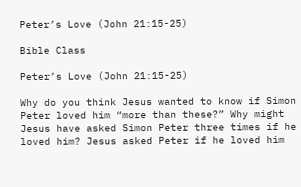Peter’s Love (John 21:15-25)

Bible Class

Peter’s Love (John 21:15-25)

Why do you think Jesus wanted to know if Simon Peter loved him “more than these?” Why might Jesus have asked Simon Peter three times if he loved him? Jesus asked Peter if he loved him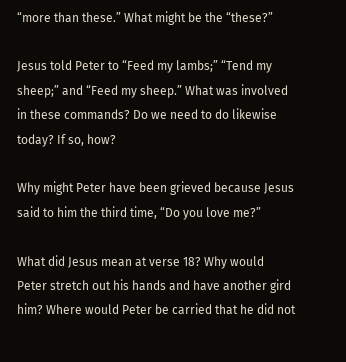“more than these.” What might be the “these?”

Jesus told Peter to “Feed my lambs;” “Tend my sheep;” and “Feed my sheep.” What was involved in these commands? Do we need to do likewise today? If so, how?

Why might Peter have been grieved because Jesus said to him the third time, “Do you love me?”

What did Jesus mean at verse 18? Why would Peter stretch out his hands and have another gird him? Where would Peter be carried that he did not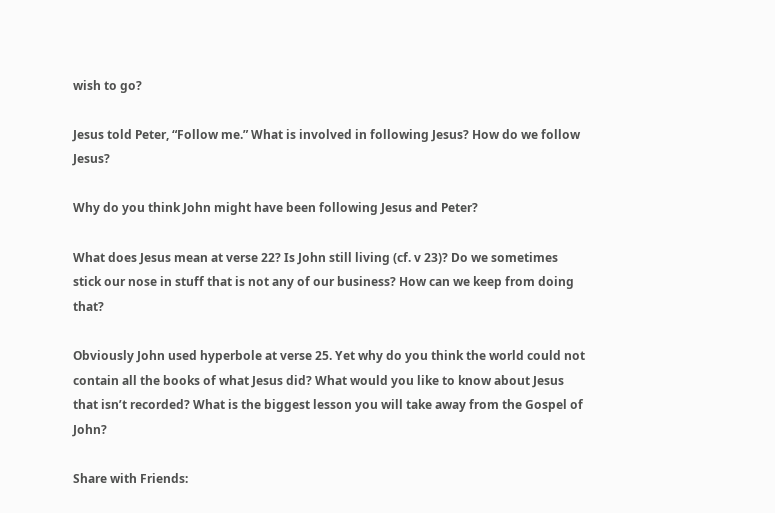wish to go?

Jesus told Peter, “Follow me.” What is involved in following Jesus? How do we follow Jesus?

Why do you think John might have been following Jesus and Peter?

What does Jesus mean at verse 22? Is John still living (cf. v 23)? Do we sometimes stick our nose in stuff that is not any of our business? How can we keep from doing that?

Obviously John used hyperbole at verse 25. Yet why do you think the world could not contain all the books of what Jesus did? What would you like to know about Jesus that isn’t recorded? What is the biggest lesson you will take away from the Gospel of John?

Share with Friends: